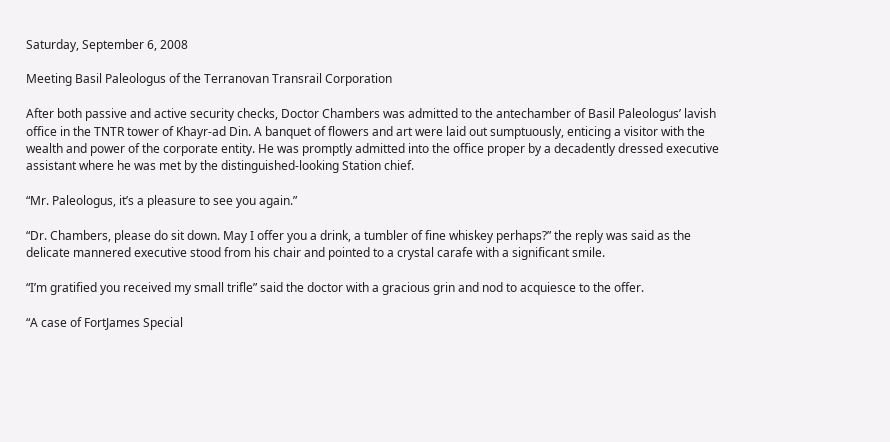Saturday, September 6, 2008

Meeting Basil Paleologus of the Terranovan Transrail Corporation

After both passive and active security checks, Doctor Chambers was admitted to the antechamber of Basil Paleologus’ lavish office in the TNTR tower of Khayr-ad Din. A banquet of flowers and art were laid out sumptuously, enticing a visitor with the wealth and power of the corporate entity. He was promptly admitted into the office proper by a decadently dressed executive assistant where he was met by the distinguished-looking Station chief.

“Mr. Paleologus, it’s a pleasure to see you again.”

“Dr. Chambers, please do sit down. May I offer you a drink, a tumbler of fine whiskey perhaps?” the reply was said as the delicate mannered executive stood from his chair and pointed to a crystal carafe with a significant smile.

“I’m gratified you received my small trifle” said the doctor with a gracious grin and nod to acquiesce to the offer.

“A case of FortJames Special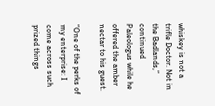whiskey is not a trifle Doctor. Not in the Badlands,” continued Paleologus while he offered the amber nectar to his guest.

“One of the perks of my enterprise: I come across such prized things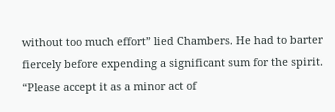without too much effort” lied Chambers. He had to barter fiercely before expending a significant sum for the spirit. “Please accept it as a minor act of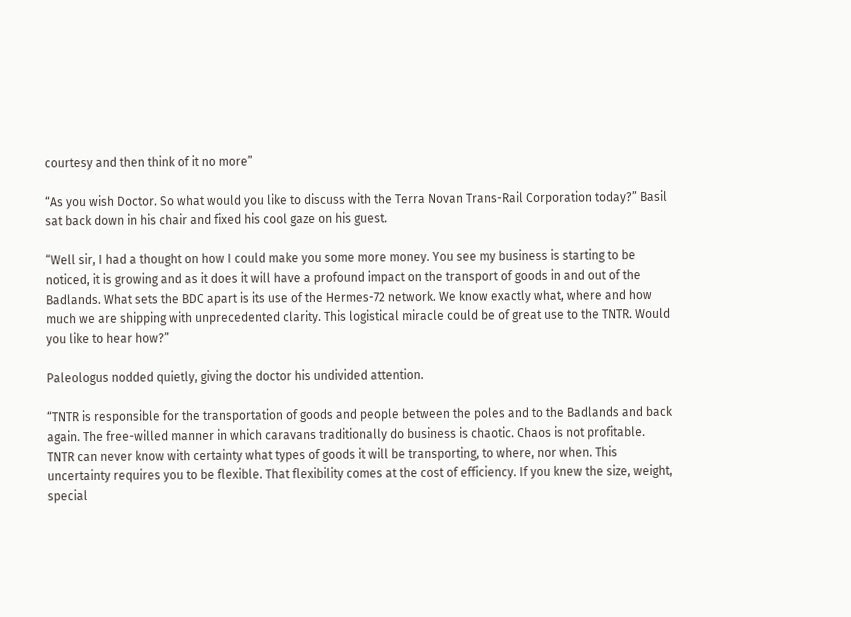courtesy and then think of it no more”

“As you wish Doctor. So what would you like to discuss with the Terra Novan Trans-Rail Corporation today?” Basil sat back down in his chair and fixed his cool gaze on his guest.

“Well sir, I had a thought on how I could make you some more money. You see my business is starting to be noticed, it is growing and as it does it will have a profound impact on the transport of goods in and out of the Badlands. What sets the BDC apart is its use of the Hermes-72 network. We know exactly what, where and how much we are shipping with unprecedented clarity. This logistical miracle could be of great use to the TNTR. Would you like to hear how?”

Paleologus nodded quietly, giving the doctor his undivided attention.

“TNTR is responsible for the transportation of goods and people between the poles and to the Badlands and back again. The free-willed manner in which caravans traditionally do business is chaotic. Chaos is not profitable. TNTR can never know with certainty what types of goods it will be transporting, to where, nor when. This uncertainty requires you to be flexible. That flexibility comes at the cost of efficiency. If you knew the size, weight, special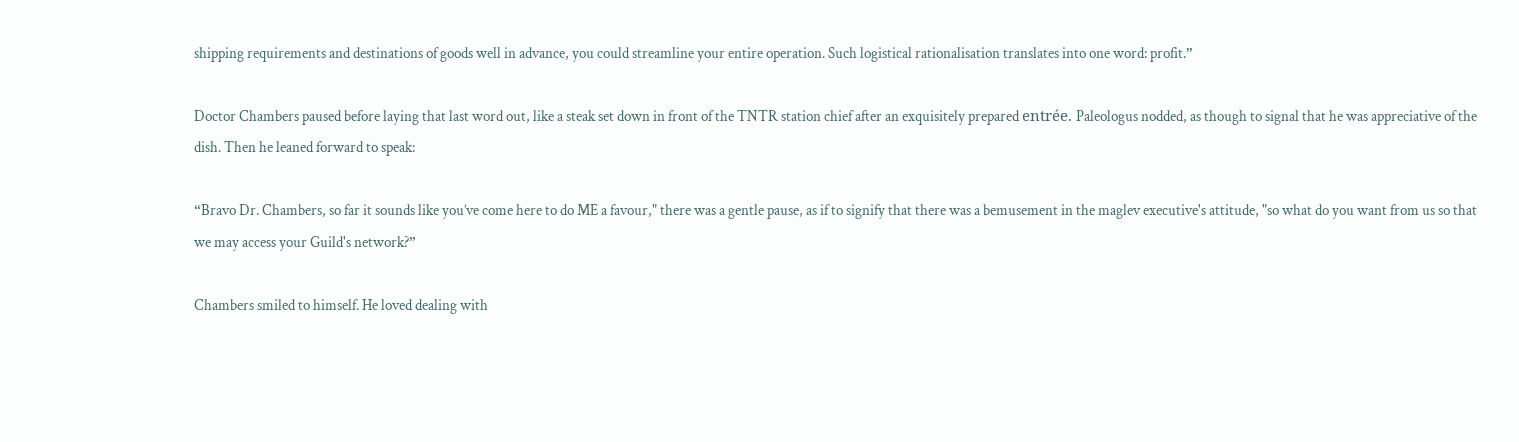shipping requirements and destinations of goods well in advance, you could streamline your entire operation. Such logistical rationalisation translates into one word: profit.”

Doctor Chambers paused before laying that last word out, like a steak set down in front of the TNTR station chief after an exquisitely prepared entrée. Paleologus nodded, as though to signal that he was appreciative of the dish. Then he leaned forward to speak:

“Bravo Dr. Chambers, so far it sounds like you’ve come here to do ME a favour," there was a gentle pause, as if to signify that there was a bemusement in the maglev executive's attitude, "so what do you want from us so that we may access your Guild's network?”

Chambers smiled to himself. He loved dealing with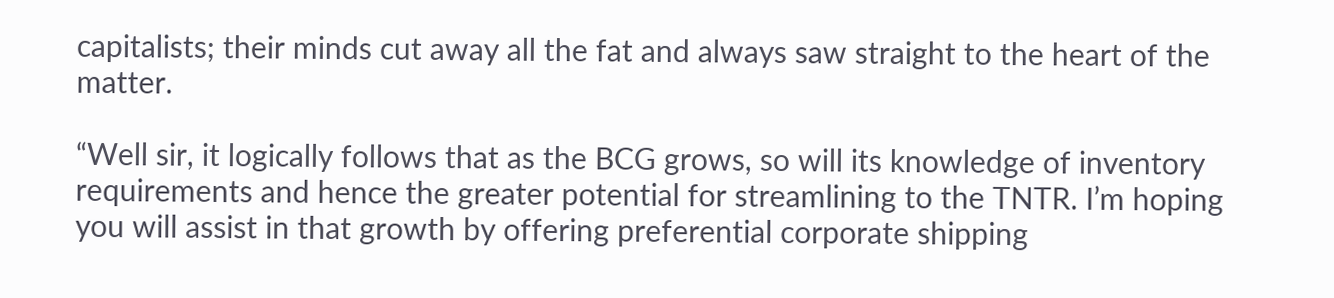capitalists; their minds cut away all the fat and always saw straight to the heart of the matter.

“Well sir, it logically follows that as the BCG grows, so will its knowledge of inventory requirements and hence the greater potential for streamlining to the TNTR. I’m hoping you will assist in that growth by offering preferential corporate shipping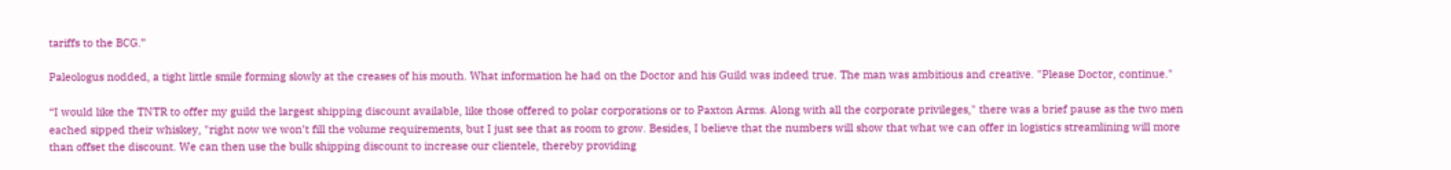tariffs to the BCG.”

Paleologus nodded, a tight little smile forming slowly at the creases of his mouth. What information he had on the Doctor and his Guild was indeed true. The man was ambitious and creative. "Please Doctor, continue."

“I would like the TNTR to offer my guild the largest shipping discount available, like those offered to polar corporations or to Paxton Arms. Along with all the corporate privileges," there was a brief pause as the two men eached sipped their whiskey, "right now we won’t fill the volume requirements, but I just see that as room to grow. Besides, I believe that the numbers will show that what we can offer in logistics streamlining will more than offset the discount. We can then use the bulk shipping discount to increase our clientele, thereby providing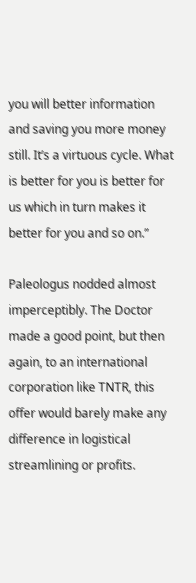you will better information and saving you more money still. It’s a virtuous cycle. What is better for you is better for us which in turn makes it better for you and so on.”

Paleologus nodded almost imperceptibly. The Doctor made a good point, but then again, to an international corporation like TNTR, this offer would barely make any difference in logistical streamlining or profits.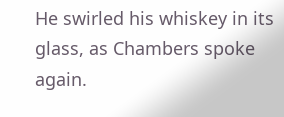He swirled his whiskey in its glass, as Chambers spoke again.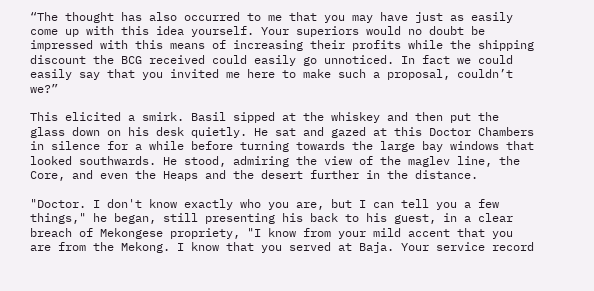“The thought has also occurred to me that you may have just as easily come up with this idea yourself. Your superiors would no doubt be impressed with this means of increasing their profits while the shipping discount the BCG received could easily go unnoticed. In fact we could easily say that you invited me here to make such a proposal, couldn’t we?”

This elicited a smirk. Basil sipped at the whiskey and then put the glass down on his desk quietly. He sat and gazed at this Doctor Chambers in silence for a while before turning towards the large bay windows that looked southwards. He stood, admiring the view of the maglev line, the Core, and even the Heaps and the desert further in the distance.

"Doctor. I don't know exactly who you are, but I can tell you a few things," he began, still presenting his back to his guest, in a clear breach of Mekongese propriety, "I know from your mild accent that you are from the Mekong. I know that you served at Baja. Your service record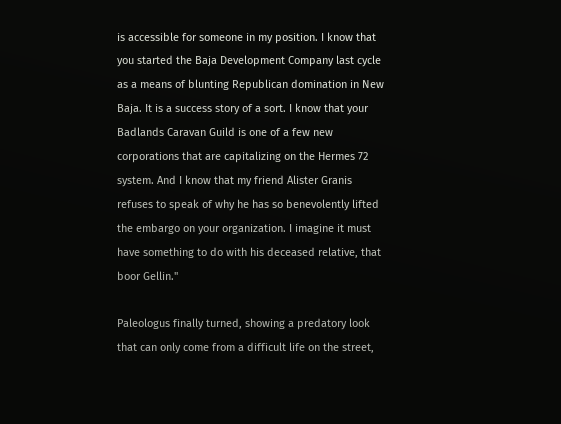is accessible for someone in my position. I know that you started the Baja Development Company last cycle as a means of blunting Republican domination in New Baja. It is a success story of a sort. I know that your Badlands Caravan Guild is one of a few new corporations that are capitalizing on the Hermes 72 system. And I know that my friend Alister Granis refuses to speak of why he has so benevolently lifted the embargo on your organization. I imagine it must have something to do with his deceased relative, that boor Gellin."

Paleologus finally turned, showing a predatory look that can only come from a difficult life on the street,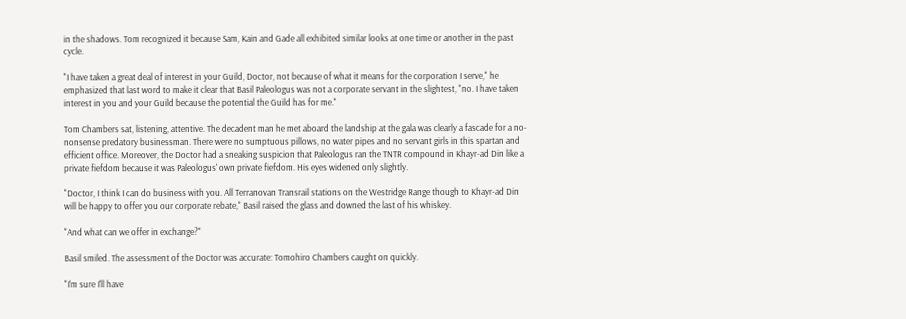in the shadows. Tom recognized it because Sam, Kain and Gade all exhibited similar looks at one time or another in the past cycle.

"I have taken a great deal of interest in your Guild, Doctor, not because of what it means for the corporation I serve," he emphasized that last word to make it clear that Basil Paleologus was not a corporate servant in the slightest, "no. I have taken interest in you and your Guild because the potential the Guild has for me."

Tom Chambers sat, listening, attentive. The decadent man he met aboard the landship at the gala was clearly a fascade for a no-nonsense predatory businessman. There were no sumptuous pillows, no water pipes and no servant girls in this spartan and efficient office. Moreover, the Doctor had a sneaking suspicion that Paleologus ran the TNTR compound in Khayr-ad Din like a private fiefdom because it was Paleologus' own private fiefdom. His eyes widened only slightly.

"Doctor, I think I can do business with you. All Terranovan Transrail stations on the Westridge Range though to Khayr-ad Din will be happy to offer you our corporate rebate," Basil raised the glass and downed the last of his whiskey.

"And what can we offer in exchange?"

Basil smiled. The assessment of the Doctor was accurate: Tomohiro Chambers caught on quickly.

"I'm sure I'll have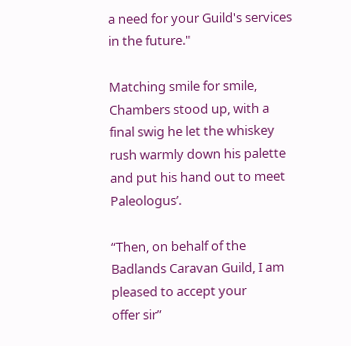a need for your Guild's services in the future."

Matching smile for smile, Chambers stood up, with a final swig he let the whiskey rush warmly down his palette and put his hand out to meet Paleologus’.

“Then, on behalf of the Badlands Caravan Guild, I am pleased to accept your
offer sir”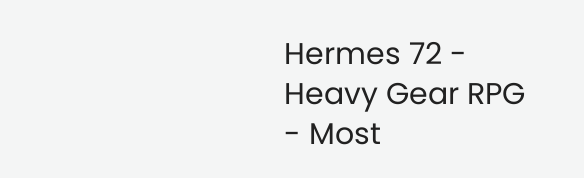Hermes 72 - Heavy Gear RPG - Most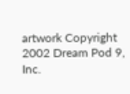artwork Copyright 2002 Dream Pod 9, Inc.